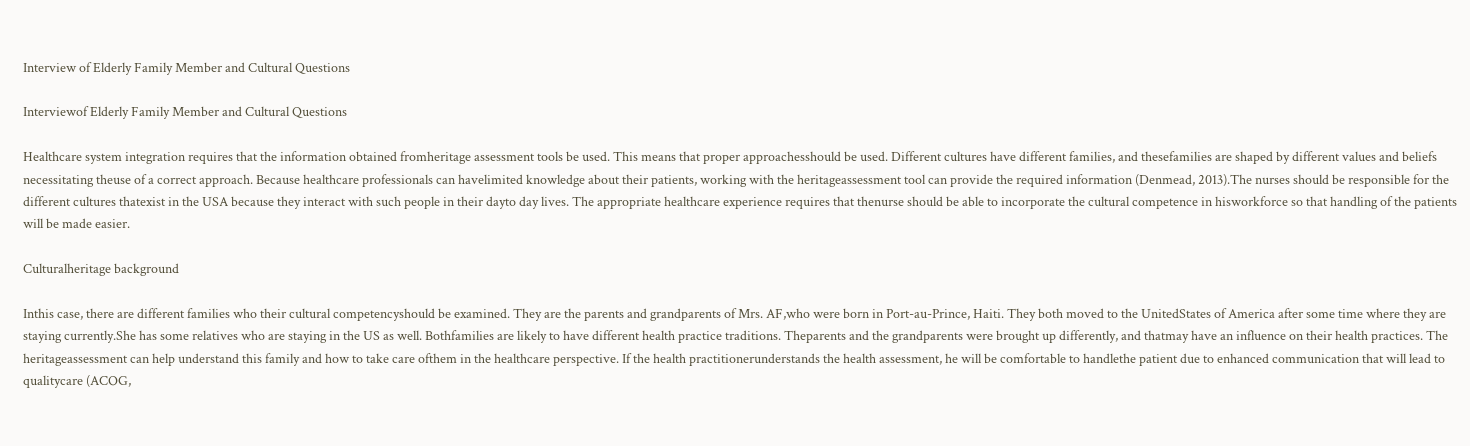Interview of Elderly Family Member and Cultural Questions

Interviewof Elderly Family Member and Cultural Questions

Healthcare system integration requires that the information obtained fromheritage assessment tools be used. This means that proper approachesshould be used. Different cultures have different families, and thesefamilies are shaped by different values and beliefs necessitating theuse of a correct approach. Because healthcare professionals can havelimited knowledge about their patients, working with the heritageassessment tool can provide the required information (Denmead, 2013).The nurses should be responsible for the different cultures thatexist in the USA because they interact with such people in their dayto day lives. The appropriate healthcare experience requires that thenurse should be able to incorporate the cultural competence in hisworkforce so that handling of the patients will be made easier.

Culturalheritage background

Inthis case, there are different families who their cultural competencyshould be examined. They are the parents and grandparents of Mrs. AF,who were born in Port-au-Prince, Haiti. They both moved to the UnitedStates of America after some time where they are staying currently.She has some relatives who are staying in the US as well. Bothfamilies are likely to have different health practice traditions. Theparents and the grandparents were brought up differently, and thatmay have an influence on their health practices. The heritageassessment can help understand this family and how to take care ofthem in the healthcare perspective. If the health practitionerunderstands the health assessment, he will be comfortable to handlethe patient due to enhanced communication that will lead to qualitycare (ACOG,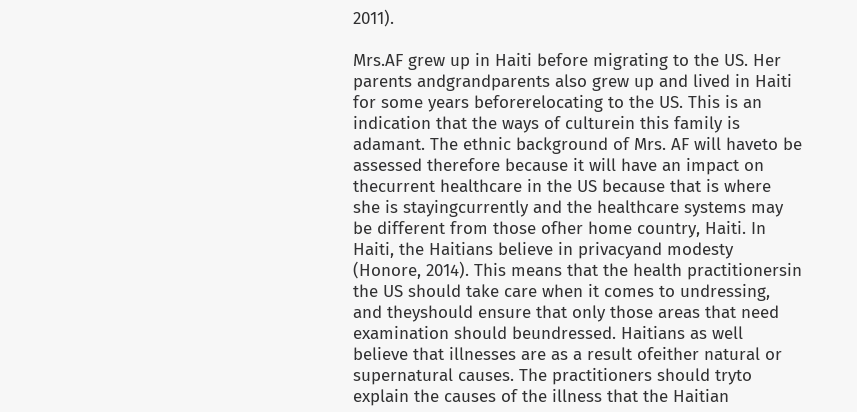2011).

Mrs.AF grew up in Haiti before migrating to the US. Her parents andgrandparents also grew up and lived in Haiti for some years beforerelocating to the US. This is an indication that the ways of culturein this family is adamant. The ethnic background of Mrs. AF will haveto be assessed therefore because it will have an impact on thecurrent healthcare in the US because that is where she is stayingcurrently and the healthcare systems may be different from those ofher home country, Haiti. In Haiti, the Haitians believe in privacyand modesty (Honore, 2014). This means that the health practitionersin the US should take care when it comes to undressing, and theyshould ensure that only those areas that need examination should beundressed. Haitians as well believe that illnesses are as a result ofeither natural or supernatural causes. The practitioners should tryto explain the causes of the illness that the Haitian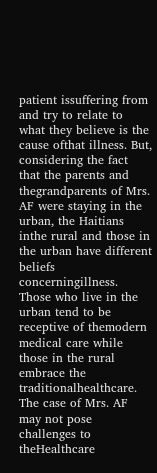patient issuffering from and try to relate to what they believe is the cause ofthat illness. But, considering the fact that the parents and thegrandparents of Mrs. AF were staying in the urban, the Haitians inthe rural and those in the urban have different beliefs concerningillness. Those who live in the urban tend to be receptive of themodern medical care while those in the rural embrace the traditionalhealthcare. The case of Mrs. AF may not pose challenges to theHealthcare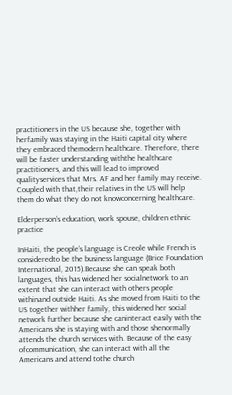practitioners in the US because she, together with herfamily was staying in the Haiti capital city where they embraced themodern healthcare. Therefore, there will be faster understanding withthe healthcare practitioners, and this will lead to improved qualityservices that Mrs. AF and her family may receive. Coupled with that,their relatives in the US will help them do what they do not knowconcerning healthcare.

Elderperson’s education, work spouse, children ethnic practice

InHaiti, the people’s language is Creole while French is consideredto be the business language (Brice Foundation International, 2015).Because she can speak both languages, this has widened her socialnetwork to an extent that she can interact with others people withinand outside Haiti. As she moved from Haiti to the US together withher family, this widened her social network further because she caninteract easily with the Americans she is staying with and those shenormally attends the church services with. Because of the easy ofcommunication, she can interact with all the Americans and attend tothe church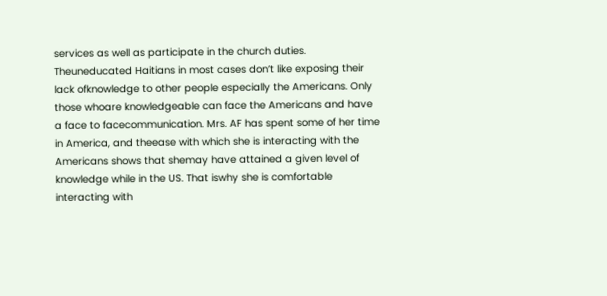services as well as participate in the church duties. Theuneducated Haitians in most cases don’t like exposing their lack ofknowledge to other people especially the Americans. Only those whoare knowledgeable can face the Americans and have a face to facecommunication. Mrs. AF has spent some of her time in America, and theease with which she is interacting with the Americans shows that shemay have attained a given level of knowledge while in the US. That iswhy she is comfortable interacting with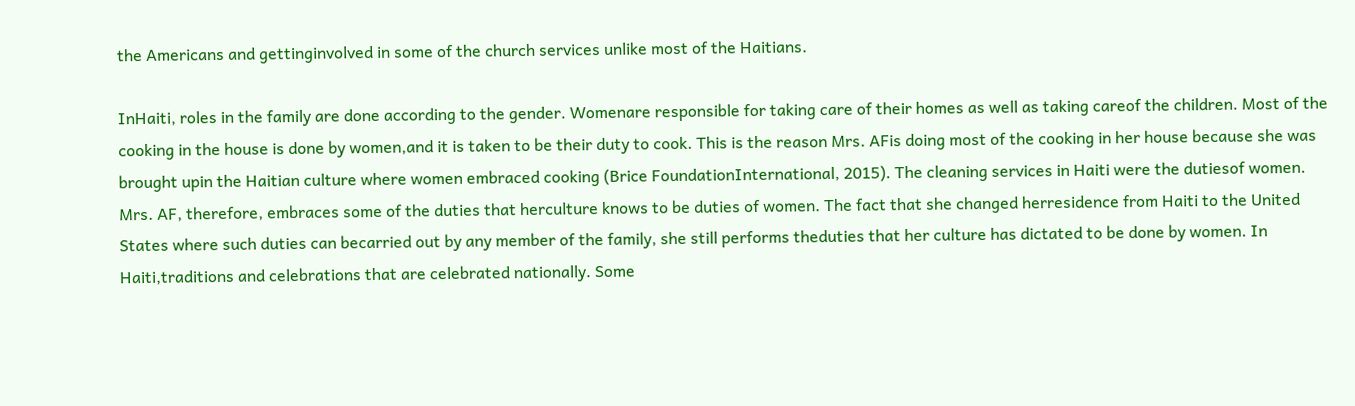the Americans and gettinginvolved in some of the church services unlike most of the Haitians.

InHaiti, roles in the family are done according to the gender. Womenare responsible for taking care of their homes as well as taking careof the children. Most of the cooking in the house is done by women,and it is taken to be their duty to cook. This is the reason Mrs. AFis doing most of the cooking in her house because she was brought upin the Haitian culture where women embraced cooking (Brice FoundationInternational, 2015). The cleaning services in Haiti were the dutiesof women. Mrs. AF, therefore, embraces some of the duties that herculture knows to be duties of women. The fact that she changed herresidence from Haiti to the United States where such duties can becarried out by any member of the family, she still performs theduties that her culture has dictated to be done by women. In Haiti,traditions and celebrations that are celebrated nationally. Some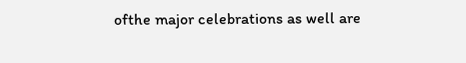ofthe major celebrations as well are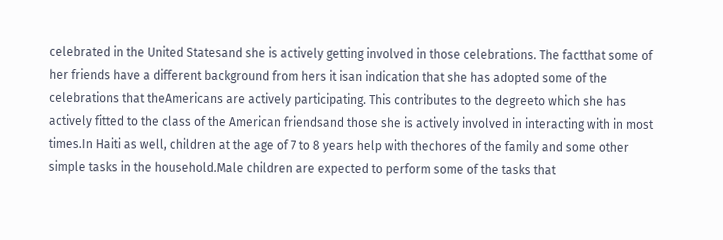celebrated in the United Statesand she is actively getting involved in those celebrations. The factthat some of her friends have a different background from hers it isan indication that she has adopted some of the celebrations that theAmericans are actively participating. This contributes to the degreeto which she has actively fitted to the class of the American friendsand those she is actively involved in interacting with in most times.In Haiti as well, children at the age of 7 to 8 years help with thechores of the family and some other simple tasks in the household.Male children are expected to perform some of the tasks that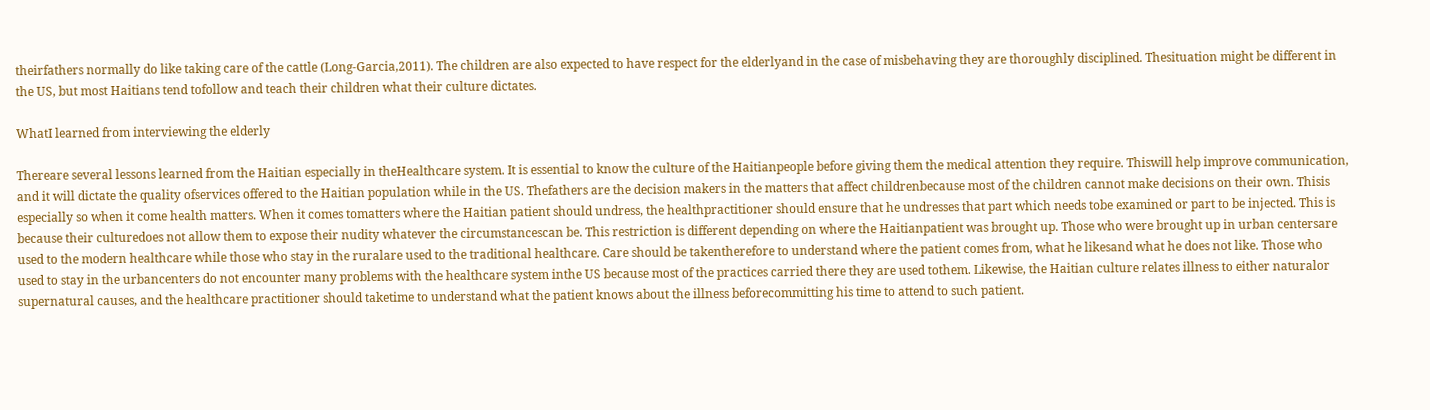theirfathers normally do like taking care of the cattle (Long-Garcia,2011). The children are also expected to have respect for the elderlyand in the case of misbehaving they are thoroughly disciplined. Thesituation might be different in the US, but most Haitians tend tofollow and teach their children what their culture dictates.

WhatI learned from interviewing the elderly

Thereare several lessons learned from the Haitian especially in theHealthcare system. It is essential to know the culture of the Haitianpeople before giving them the medical attention they require. Thiswill help improve communication, and it will dictate the quality ofservices offered to the Haitian population while in the US. Thefathers are the decision makers in the matters that affect childrenbecause most of the children cannot make decisions on their own. Thisis especially so when it come health matters. When it comes tomatters where the Haitian patient should undress, the healthpractitioner should ensure that he undresses that part which needs tobe examined or part to be injected. This is because their culturedoes not allow them to expose their nudity whatever the circumstancescan be. This restriction is different depending on where the Haitianpatient was brought up. Those who were brought up in urban centersare used to the modern healthcare while those who stay in the ruralare used to the traditional healthcare. Care should be takentherefore to understand where the patient comes from, what he likesand what he does not like. Those who used to stay in the urbancenters do not encounter many problems with the healthcare system inthe US because most of the practices carried there they are used tothem. Likewise, the Haitian culture relates illness to either naturalor supernatural causes, and the healthcare practitioner should taketime to understand what the patient knows about the illness beforecommitting his time to attend to such patient.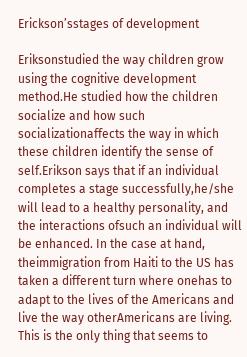Erickson’sstages of development

Eriksonstudied the way children grow using the cognitive development method.He studied how the children socialize and how such socializationaffects the way in which these children identify the sense of self.Erikson says that if an individual completes a stage successfully,he/she will lead to a healthy personality, and the interactions ofsuch an individual will be enhanced. In the case at hand, theimmigration from Haiti to the US has taken a different turn where onehas to adapt to the lives of the Americans and live the way otherAmericans are living. This is the only thing that seems to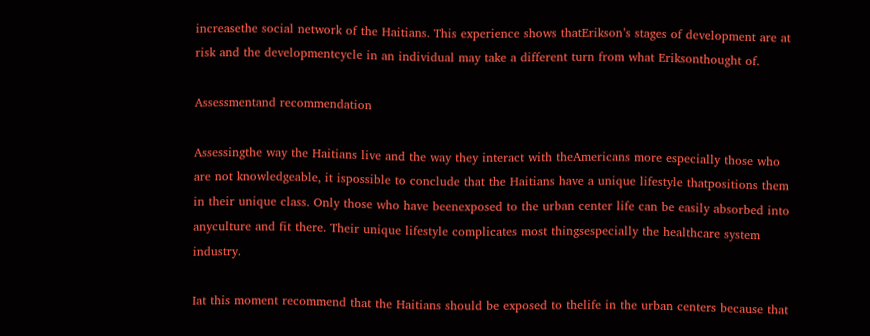increasethe social network of the Haitians. This experience shows thatErikson’s stages of development are at risk and the developmentcycle in an individual may take a different turn from what Eriksonthought of.

Assessmentand recommendation

Assessingthe way the Haitians live and the way they interact with theAmericans more especially those who are not knowledgeable, it ispossible to conclude that the Haitians have a unique lifestyle thatpositions them in their unique class. Only those who have beenexposed to the urban center life can be easily absorbed into anyculture and fit there. Their unique lifestyle complicates most thingsespecially the healthcare system industry.

Iat this moment recommend that the Haitians should be exposed to thelife in the urban centers because that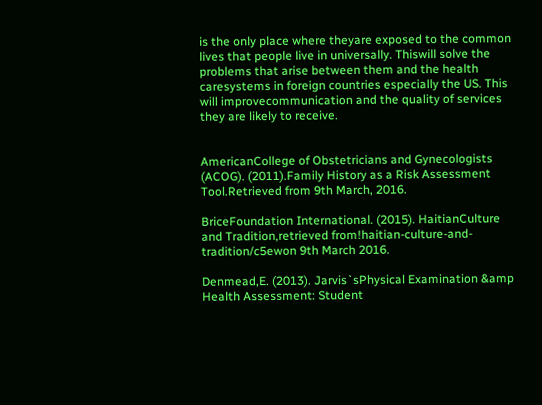is the only place where theyare exposed to the common lives that people live in universally. Thiswill solve the problems that arise between them and the health caresystems in foreign countries especially the US. This will improvecommunication and the quality of services they are likely to receive.


AmericanCollege of Obstetricians and Gynecologists (ACOG). (2011).Family History as a Risk Assessment Tool.Retrieved from 9th March, 2016.

BriceFoundation International. (2015). HaitianCulture and Tradition,retrieved from!haitian-culture-and-tradition/c5ewon 9th March 2016.

Denmead,E. (2013). Jarvis`sPhysical Examination &amp Health Assessment: Student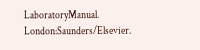LaboratoryManual. London:Saunders/Elsevier.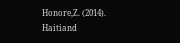Honore,Z. (2014). Haitiand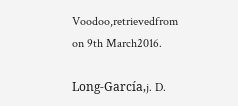Voodoo,retrievedfrom on 9th March2016.

Long-García,j. D.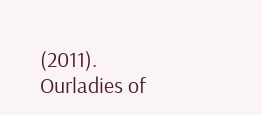(2011). Ourladies of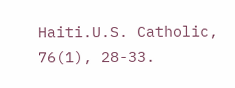Haiti.U.S. Catholic, 76(1), 28-33.